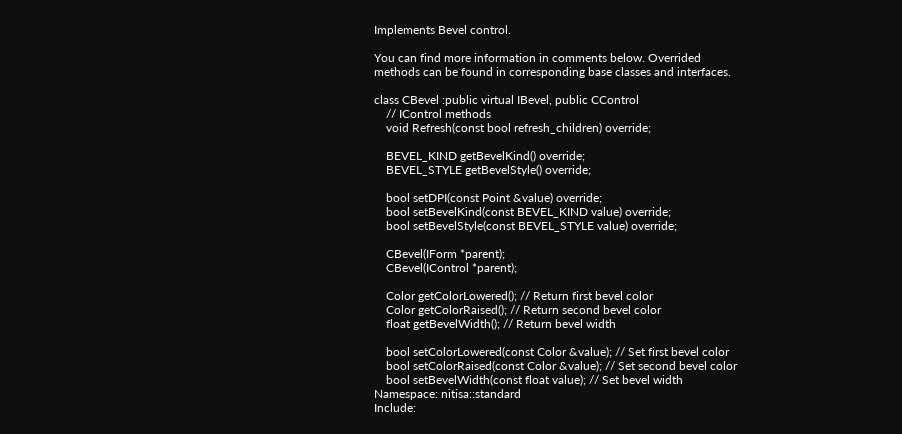Implements Bevel control.

You can find more information in comments below. Overrided methods can be found in corresponding base classes and interfaces.

class CBevel :public virtual IBevel, public CControl
    // IControl methods
    void Refresh(const bool refresh_children) override;

    BEVEL_KIND getBevelKind() override;
    BEVEL_STYLE getBevelStyle() override;

    bool setDPI(const Point &value) override;
    bool setBevelKind(const BEVEL_KIND value) override;
    bool setBevelStyle(const BEVEL_STYLE value) override;

    CBevel(IForm *parent);
    CBevel(IControl *parent);

    Color getColorLowered(); // Return first bevel color
    Color getColorRaised(); // Return second bevel color
    float getBevelWidth(); // Return bevel width

    bool setColorLowered(const Color &value); // Set first bevel color
    bool setColorRaised(const Color &value); // Set second bevel color
    bool setBevelWidth(const float value); // Set bevel width
Namespace: nitisa::standard
Include: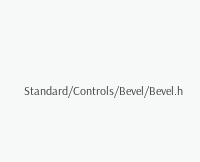Standard/Controls/Bevel/Bevel.h